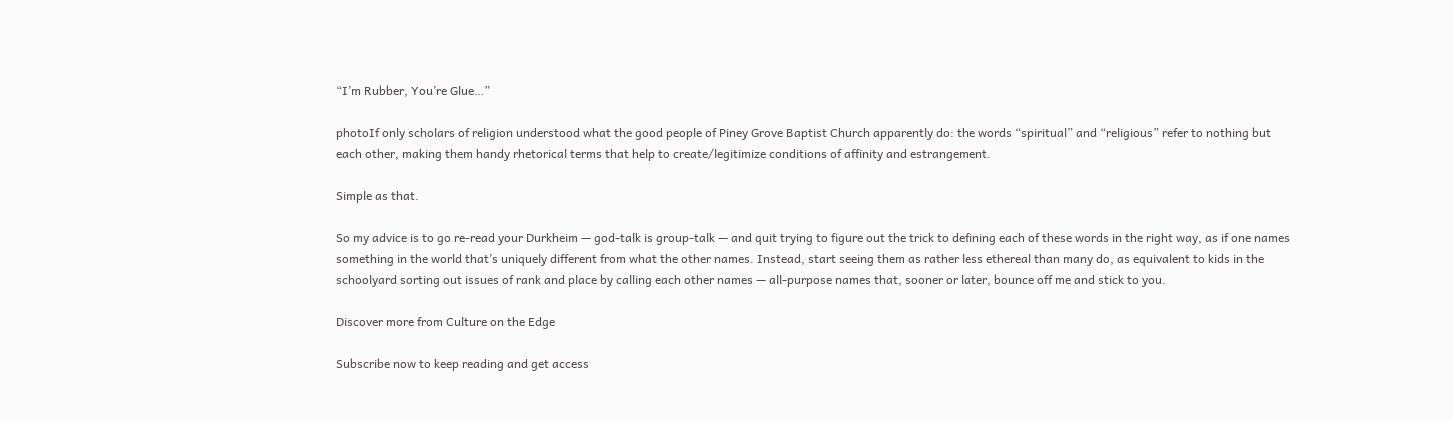“I’m Rubber, You’re Glue…”

photoIf only scholars of religion understood what the good people of Piney Grove Baptist Church apparently do: the words “spiritual” and “religious” refer to nothing but each other, making them handy rhetorical terms that help to create/legitimize conditions of affinity and estrangement.

Simple as that.

So my advice is to go re-read your Durkheim — god-talk is group-talk — and quit trying to figure out the trick to defining each of these words in the right way, as if one names something in the world that’s uniquely different from what the other names. Instead, start seeing them as rather less ethereal than many do, as equivalent to kids in the schoolyard sorting out issues of rank and place by calling each other names — all-purpose names that, sooner or later, bounce off me and stick to you.

Discover more from Culture on the Edge

Subscribe now to keep reading and get access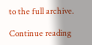to the full archive.

Continue reading